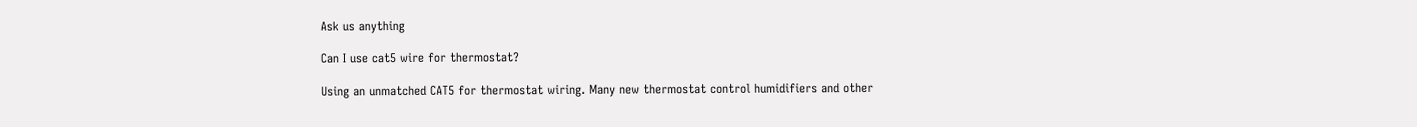Ask us anything

Can I use cat5 wire for thermostat?

Using an unmatched CAT5 for thermostat wiring. Many new thermostat control humidifiers and other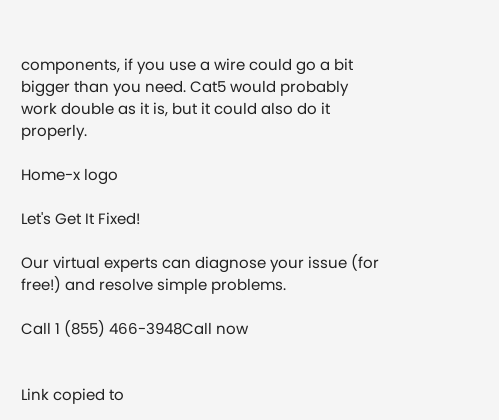components, if you use a wire could go a bit bigger than you need. Cat5 would probably work double as it is, but it could also do it properly.

Home-x logo

Let's Get It Fixed!

Our virtual experts can diagnose your issue (for free!) and resolve simple problems.

Call 1 (855) 466-3948Call now


Link copied to